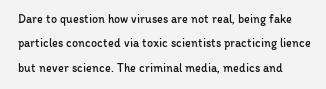Dare to question how viruses are not real, being fake particles concocted via toxic scientists practicing lience but never science. The criminal media, medics and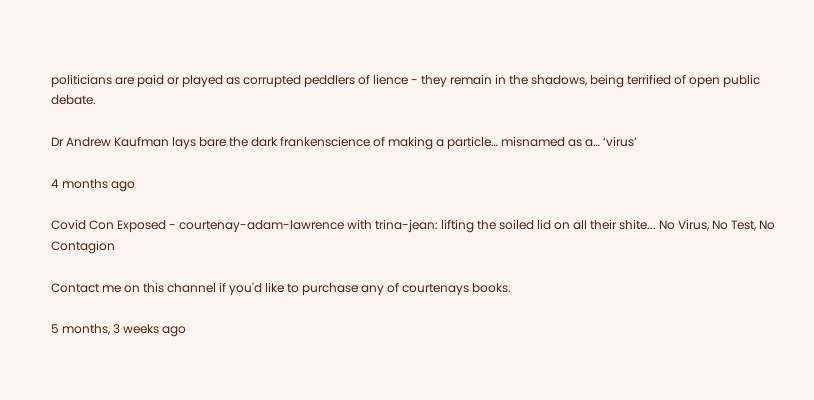politicians are paid or played as corrupted peddlers of lience - they remain in the shadows, being terrified of open public debate.

Dr Andrew Kaufman lays bare the dark frankenscience of making a particle… misnamed as a… ‘virus’

4 months ago

Covid Con Exposed - courtenay-adam-lawrence with trina-jean: lifting the soiled lid on all their shite... No Virus, No Test, No Contagion

Contact me on this channel if you'd like to purchase any of courtenays books.

5 months, 3 weeks ago